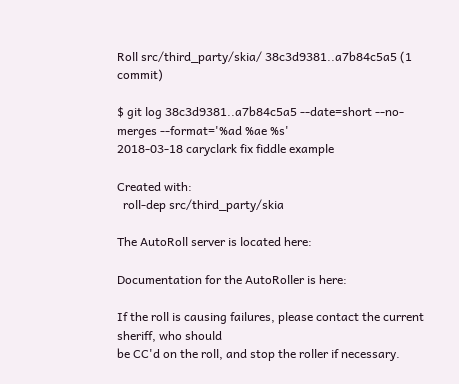Roll src/third_party/skia/ 38c3d9381..a7b84c5a5 (1 commit)

$ git log 38c3d9381..a7b84c5a5 --date=short --no-merges --format='%ad %ae %s'
2018-03-18 caryclark fix fiddle example

Created with:
  roll-dep src/third_party/skia

The AutoRoll server is located here:

Documentation for the AutoRoller is here:

If the roll is causing failures, please contact the current sheriff, who should
be CC'd on the roll, and stop the roller if necessary.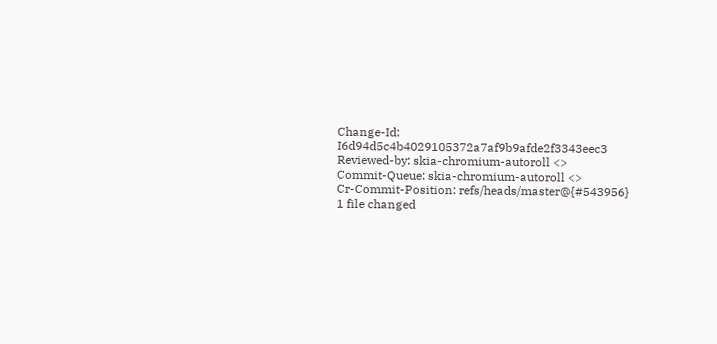Change-Id: I6d94d5c4b4029105372a7af9b9afde2f3343eec3
Reviewed-by: skia-chromium-autoroll <>
Commit-Queue: skia-chromium-autoroll <>
Cr-Commit-Position: refs/heads/master@{#543956}
1 file changed